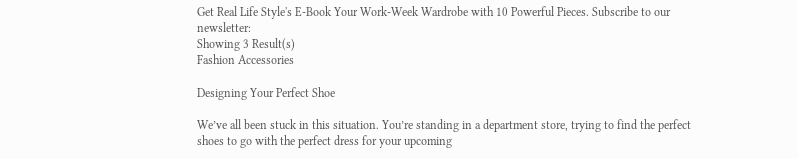Get Real Life Style's E-Book Your Work-Week Wardrobe with 10 Powerful Pieces. Subscribe to our newsletter:
Showing 3 Result(s)
Fashion Accessories

Designing Your Perfect Shoe

We’ve all been stuck in this situation. You’re standing in a department store, trying to find the perfect shoes to go with the perfect dress for your upcoming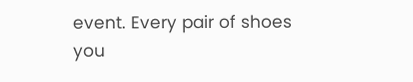event. Every pair of shoes you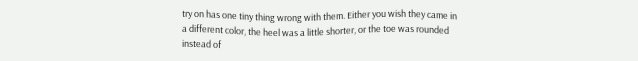try on has one tiny thing wrong with them. Either you wish they came in a different color, the heel was a little shorter, or the toe was rounded instead of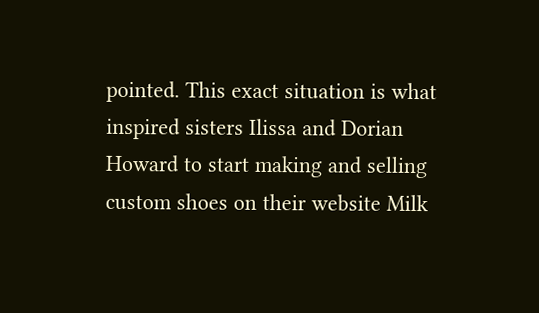pointed. This exact situation is what inspired sisters Ilissa and Dorian Howard to start making and selling custom shoes on their website Milk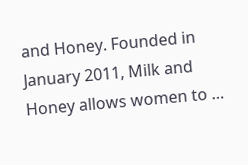and Honey. Founded in January 2011, Milk and Honey allows women to …